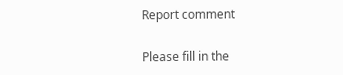Report comment

Please fill in the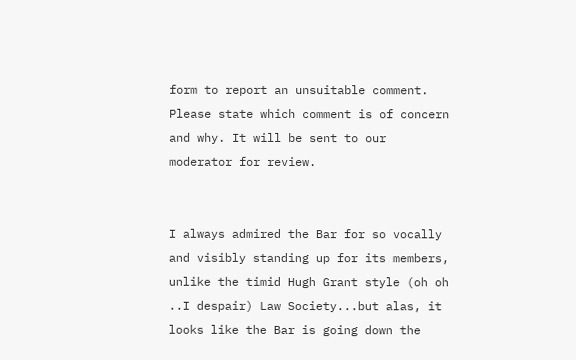form to report an unsuitable comment. Please state which comment is of concern and why. It will be sent to our moderator for review.


I always admired the Bar for so vocally and visibly standing up for its members, unlike the timid Hugh Grant style (oh oh ..I despair) Law Society...but alas, it looks like the Bar is going down the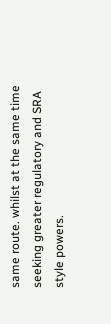same route. whilst at the same time seeking greater regulatory and SRA style powers.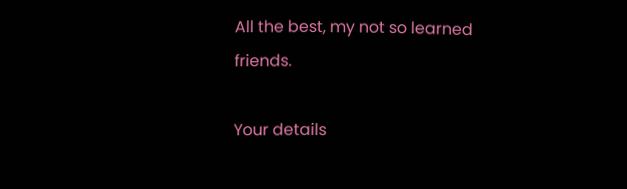All the best, my not so learned friends.

Your details